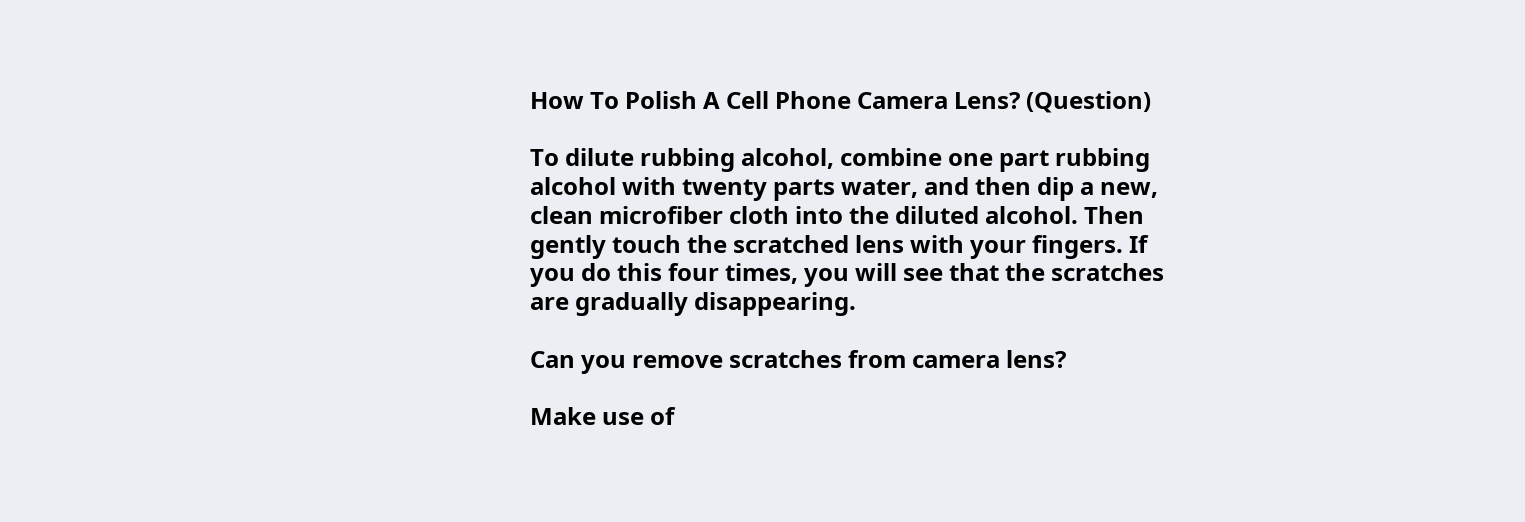How To Polish A Cell Phone Camera Lens? (Question)

To dilute rubbing alcohol, combine one part rubbing alcohol with twenty parts water, and then dip a new, clean microfiber cloth into the diluted alcohol. Then gently touch the scratched lens with your fingers. If you do this four times, you will see that the scratches are gradually disappearing.

Can you remove scratches from camera lens?

Make use of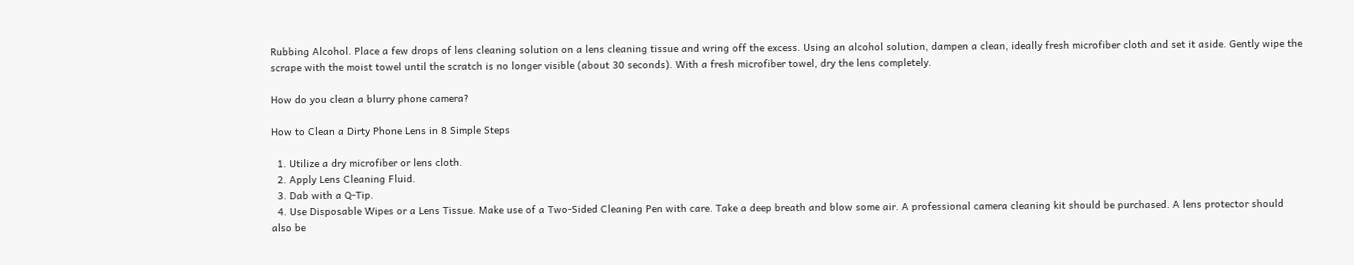Rubbing Alcohol. Place a few drops of lens cleaning solution on a lens cleaning tissue and wring off the excess. Using an alcohol solution, dampen a clean, ideally fresh microfiber cloth and set it aside. Gently wipe the scrape with the moist towel until the scratch is no longer visible (about 30 seconds). With a fresh microfiber towel, dry the lens completely.

How do you clean a blurry phone camera?

How to Clean a Dirty Phone Lens in 8 Simple Steps

  1. Utilize a dry microfiber or lens cloth.
  2. Apply Lens Cleaning Fluid.
  3. Dab with a Q-Tip.
  4. Use Disposable Wipes or a Lens Tissue. Make use of a Two-Sided Cleaning Pen with care. Take a deep breath and blow some air. A professional camera cleaning kit should be purchased. A lens protector should also be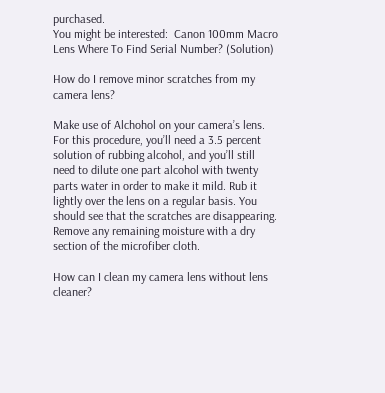purchased.
You might be interested:  Canon 100mm Macro Lens Where To Find Serial Number? (Solution)

How do I remove minor scratches from my camera lens?

Make use of Alchohol on your camera’s lens. For this procedure, you’ll need a 3.5 percent solution of rubbing alcohol, and you’ll still need to dilute one part alcohol with twenty parts water in order to make it mild. Rub it lightly over the lens on a regular basis. You should see that the scratches are disappearing. Remove any remaining moisture with a dry section of the microfiber cloth.

How can I clean my camera lens without lens cleaner?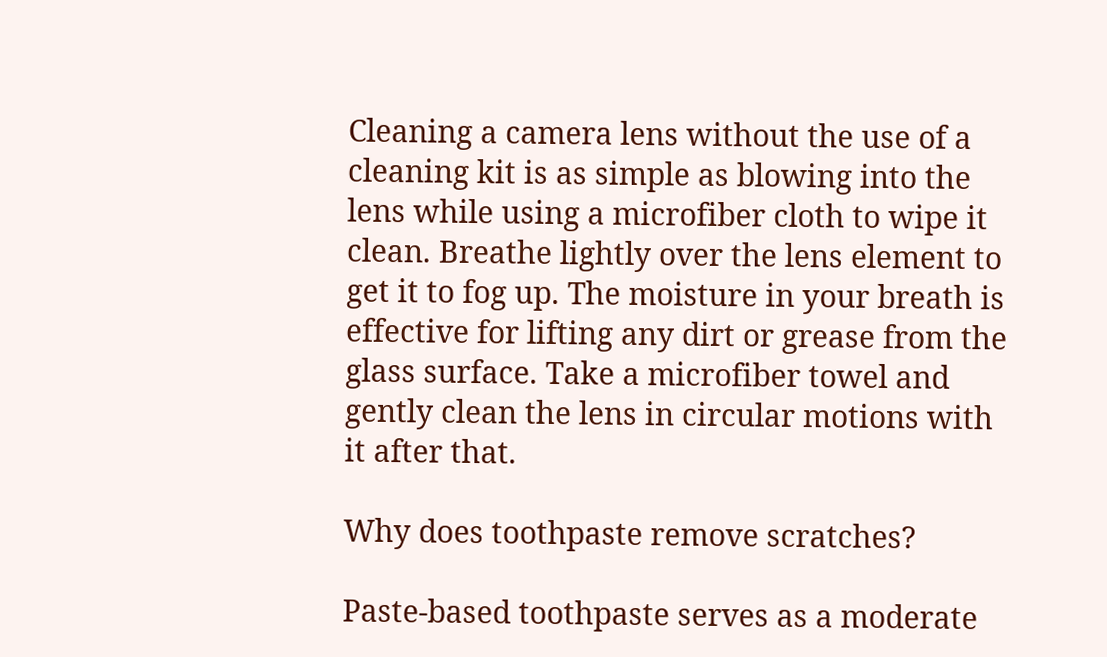Cleaning a camera lens without the use of a cleaning kit is as simple as blowing into the lens while using a microfiber cloth to wipe it clean. Breathe lightly over the lens element to get it to fog up. The moisture in your breath is effective for lifting any dirt or grease from the glass surface. Take a microfiber towel and gently clean the lens in circular motions with it after that.

Why does toothpaste remove scratches?

Paste-based toothpaste serves as a moderate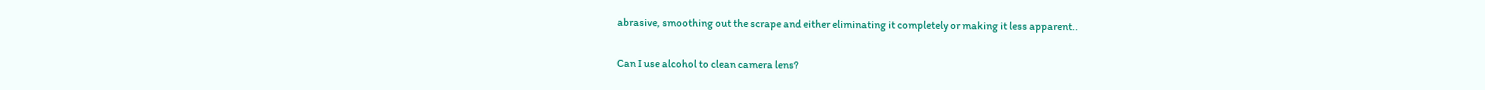abrasive, smoothing out the scrape and either eliminating it completely or making it less apparent..

Can I use alcohol to clean camera lens?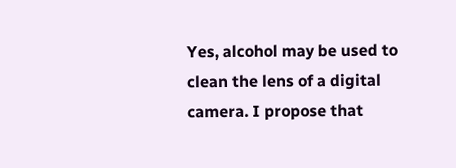Yes, alcohol may be used to clean the lens of a digital camera. I propose that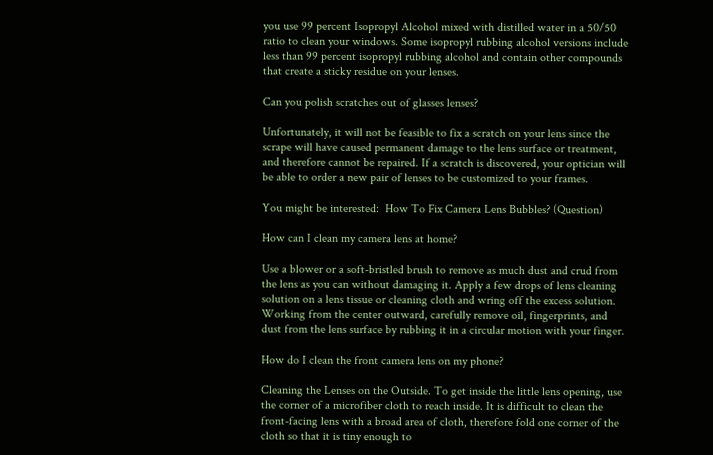you use 99 percent Isopropyl Alcohol mixed with distilled water in a 50/50 ratio to clean your windows. Some isopropyl rubbing alcohol versions include less than 99 percent isopropyl rubbing alcohol and contain other compounds that create a sticky residue on your lenses.

Can you polish scratches out of glasses lenses?

Unfortunately, it will not be feasible to fix a scratch on your lens since the scrape will have caused permanent damage to the lens surface or treatment, and therefore cannot be repaired. If a scratch is discovered, your optician will be able to order a new pair of lenses to be customized to your frames.

You might be interested:  How To Fix Camera Lens Bubbles? (Question)

How can I clean my camera lens at home?

Use a blower or a soft-bristled brush to remove as much dust and crud from the lens as you can without damaging it. Apply a few drops of lens cleaning solution on a lens tissue or cleaning cloth and wring off the excess solution. Working from the center outward, carefully remove oil, fingerprints, and dust from the lens surface by rubbing it in a circular motion with your finger.

How do I clean the front camera lens on my phone?

Cleaning the Lenses on the Outside. To get inside the little lens opening, use the corner of a microfiber cloth to reach inside. It is difficult to clean the front-facing lens with a broad area of cloth, therefore fold one corner of the cloth so that it is tiny enough to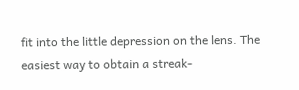fit into the little depression on the lens. The easiest way to obtain a streak-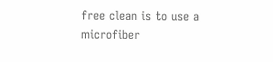free clean is to use a microfiber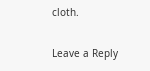cloth.

Leave a Reply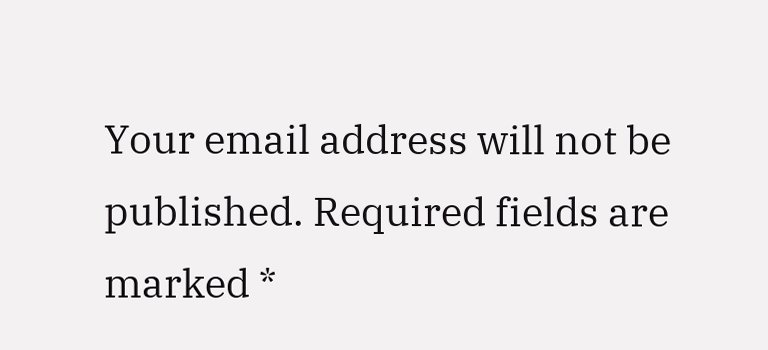Your email address will not be published. Required fields are marked *